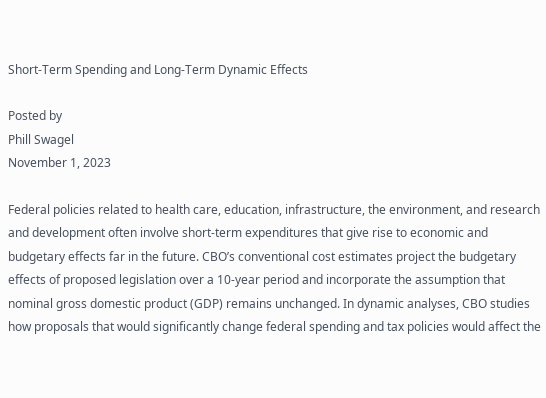Short-Term Spending and Long-Term Dynamic Effects

Posted by
Phill Swagel
November 1, 2023

Federal policies related to health care, education, infrastructure, the environment, and research and development often involve short-term expenditures that give rise to economic and budgetary effects far in the future. CBO’s conventional cost estimates project the budgetary effects of proposed legislation over a 10-year period and incorporate the assumption that nominal gross domestic product (GDP) remains unchanged. In dynamic analyses, CBO studies how proposals that would significantly change federal spending and tax policies would affect the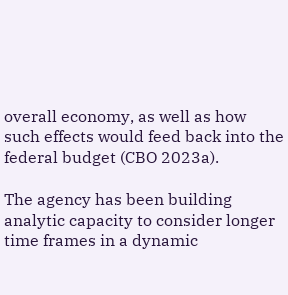overall economy, as well as how such effects would feed back into the federal budget (CBO 2023a).

The agency has been building analytic capacity to consider longer time frames in a dynamic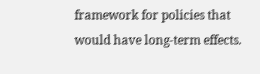framework for policies that would have long-term effects.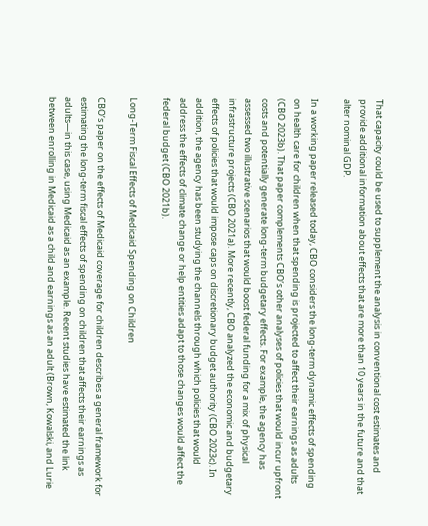That capacity could be used to supplement the analysis in conventional cost estimates and provide additional information about effects that are more than 10 years in the future and that alter nominal GDP.

In a working paper released today, CBO considers the long-term dynamic effects of spending on health care for children when that spending is projected to affect their earnings as adults (CBO 2023b). That paper complements CBO’s other analyses of policies that would incur upfront costs and potentially generate long-term budgetary effects. For example, the agency has assessed two illustrative scenarios that would boost federal funding for a mix of physical infrastructure projects (CBO 2021a). More recently, CBO analyzed the economic and budgetary effects of policies that would impose caps on discretionary budget authority (CBO 2023c). In addition, the agency has been studying the channels through which policies that would address the effects of climate change or help entities adapt to those changes would affect the federal budget (CBO 2021b).

Long-Term Fiscal Effects of Medicaid Spending on Children

CBO’s paper on the effects of Medicaid coverage for children describes a general framework for estimating the long-term fiscal effects of spending on children that affects their earnings as adults—in this case, using Medicaid as an example. Recent studies have estimated the link between enrolling in Medicaid as a child and earnings as an adult (Brown, Kowalski, and Lurie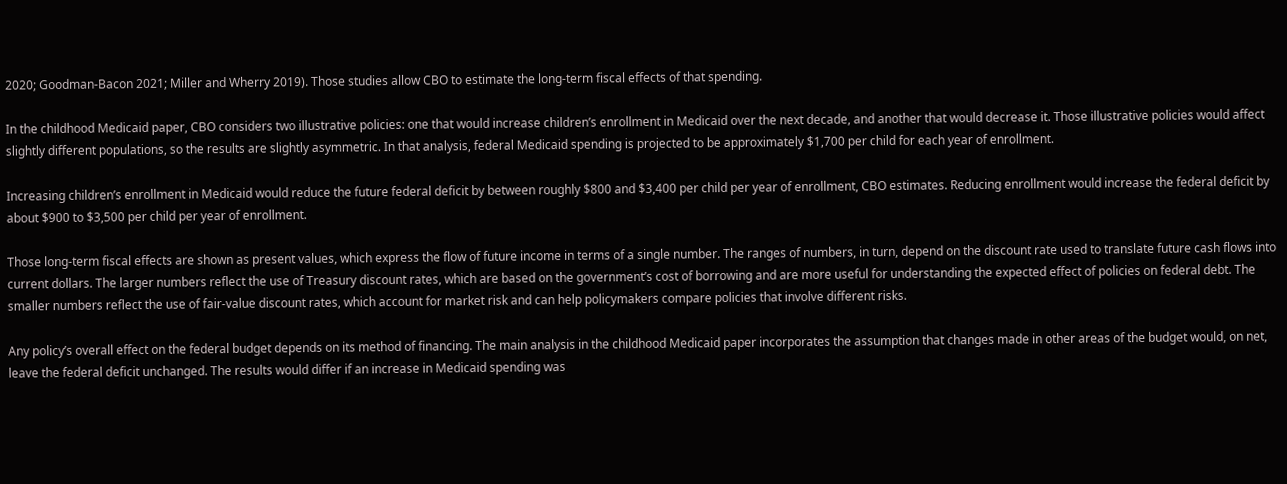2020; Goodman-Bacon 2021; Miller and Wherry 2019). Those studies allow CBO to estimate the long-term fiscal effects of that spending.

In the childhood Medicaid paper, CBO considers two illustrative policies: one that would increase children’s enrollment in Medicaid over the next decade, and another that would decrease it. Those illustrative policies would affect slightly different populations, so the results are slightly asymmetric. In that analysis, federal Medicaid spending is projected to be approximately $1,700 per child for each year of enrollment.

Increasing children’s enrollment in Medicaid would reduce the future federal deficit by between roughly $800 and $3,400 per child per year of enrollment, CBO estimates. Reducing enrollment would increase the federal deficit by about $900 to $3,500 per child per year of enrollment.

Those long-term fiscal effects are shown as present values, which express the flow of future income in terms of a single number. The ranges of numbers, in turn, depend on the discount rate used to translate future cash flows into current dollars. The larger numbers reflect the use of Treasury discount rates, which are based on the government’s cost of borrowing and are more useful for understanding the expected effect of policies on federal debt. The smaller numbers reflect the use of fair-value discount rates, which account for market risk and can help policymakers compare policies that involve different risks.

Any policy’s overall effect on the federal budget depends on its method of financing. The main analysis in the childhood Medicaid paper incorporates the assumption that changes made in other areas of the budget would, on net, leave the federal deficit unchanged. The results would differ if an increase in Medicaid spending was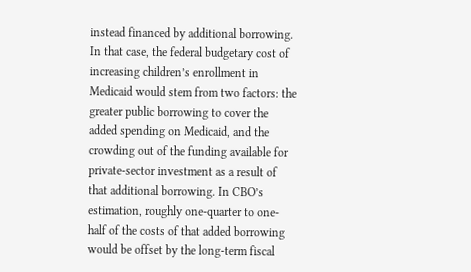instead financed by additional borrowing. In that case, the federal budgetary cost of increasing children’s enrollment in Medicaid would stem from two factors: the greater public borrowing to cover the added spending on Medicaid, and the crowding out of the funding available for private-sector investment as a result of that additional borrowing. In CBO’s estimation, roughly one-quarter to one-half of the costs of that added borrowing would be offset by the long-term fiscal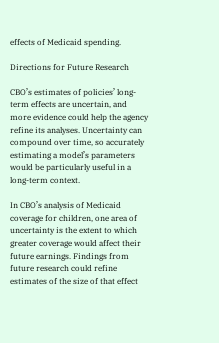effects of Medicaid spending.

Directions for Future Research

CBO’s estimates of policies’ long-term effects are uncertain, and more evidence could help the agency refine its analyses. Uncertainty can compound over time, so accurately estimating a model’s parameters would be particularly useful in a long-term context.

In CBO’s analysis of Medicaid coverage for children, one area of uncertainty is the extent to which greater coverage would affect their future earnings. Findings from future research could refine estimates of the size of that effect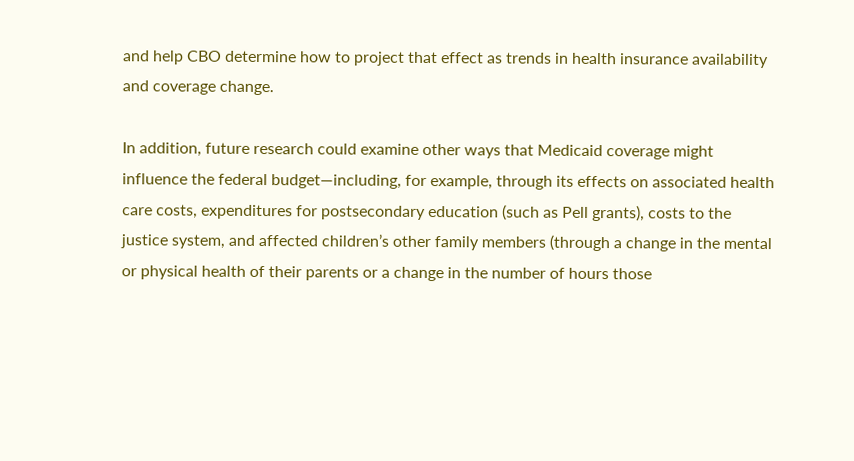and help CBO determine how to project that effect as trends in health insurance availability and coverage change.

In addition, future research could examine other ways that Medicaid coverage might influence the federal budget—including, for example, through its effects on associated health care costs, expenditures for postsecondary education (such as Pell grants), costs to the justice system, and affected children’s other family members (through a change in the mental or physical health of their parents or a change in the number of hours those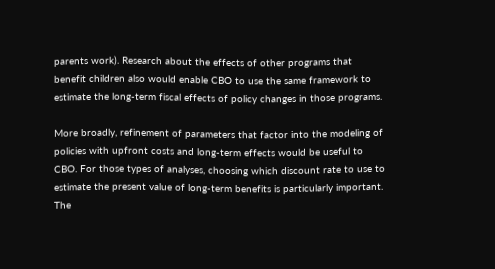parents work). Research about the effects of other programs that benefit children also would enable CBO to use the same framework to estimate the long-term fiscal effects of policy changes in those programs.

More broadly, refinement of parameters that factor into the modeling of policies with upfront costs and long-term effects would be useful to CBO. For those types of analyses, choosing which discount rate to use to estimate the present value of long-term benefits is particularly important. The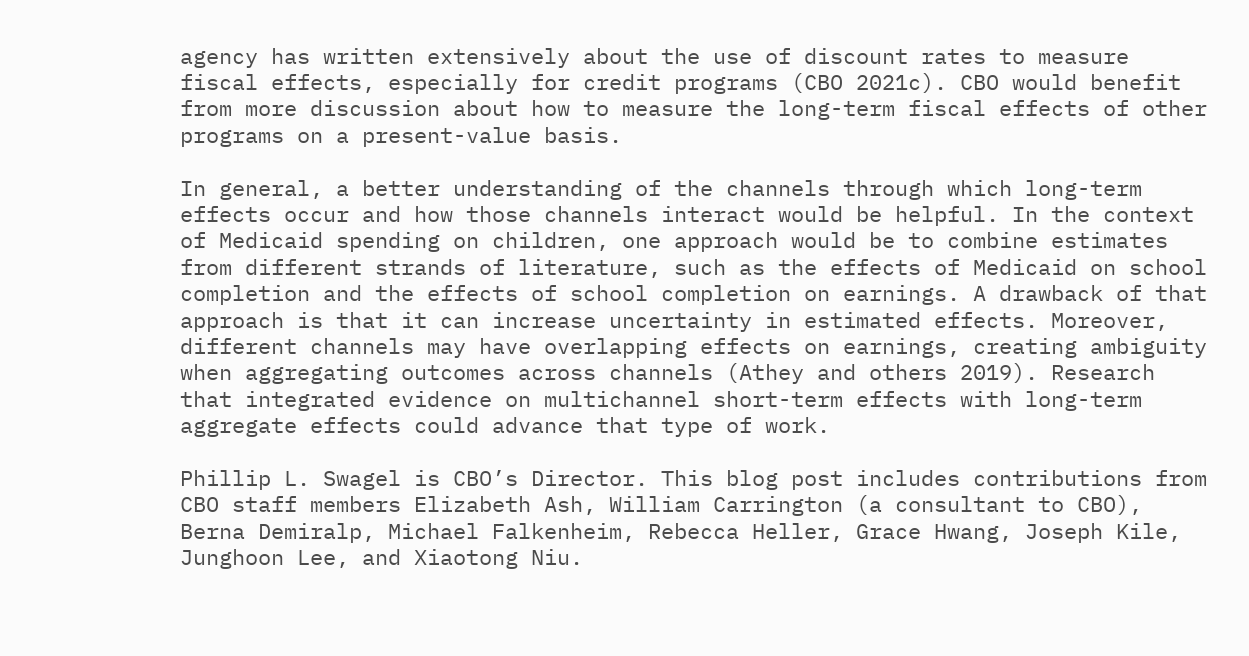agency has written extensively about the use of discount rates to measure fiscal effects, especially for credit programs (CBO 2021c). CBO would benefit from more discussion about how to measure the long-term fiscal effects of other programs on a present-value basis.

In general, a better understanding of the channels through which long-term effects occur and how those channels interact would be helpful. In the context of Medicaid spending on children, one approach would be to combine estimates from different strands of literature, such as the effects of Medicaid on school completion and the effects of school completion on earnings. A drawback of that approach is that it can increase uncertainty in estimated effects. Moreover, different channels may have overlapping effects on earnings, creating ambiguity when aggregating outcomes across channels (Athey and others 2019). Research that integrated evidence on multichannel short-term effects with long-term aggregate effects could advance that type of work.

Phillip L. Swagel is CBO’s Director. This blog post includes contributions from CBO staff members Elizabeth Ash, William Carrington (a consultant to CBO), Berna Demiralp, Michael Falkenheim, Rebecca Heller, Grace Hwang, Joseph Kile, Junghoon Lee, and Xiaotong Niu.